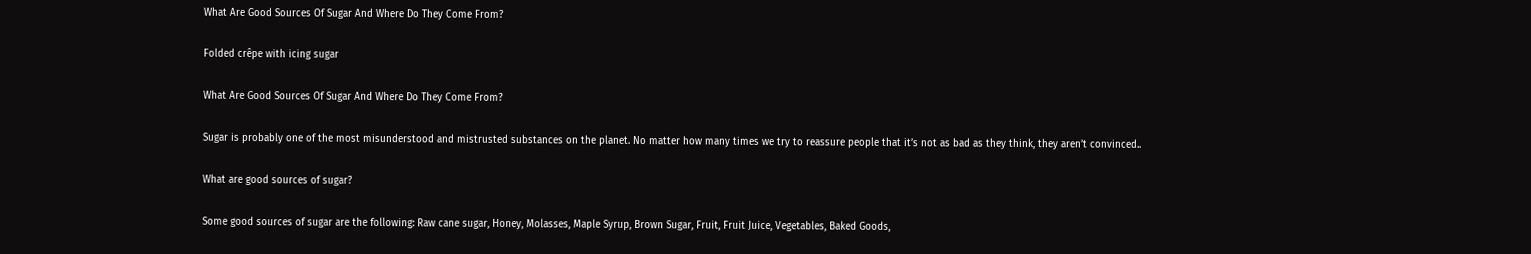What Are Good Sources Of Sugar And Where Do They Come From?

Folded crêpe with icing sugar

What Are Good Sources Of Sugar And Where Do They Come From?

Sugar is probably one of the most misunderstood and mistrusted substances on the planet. No matter how many times we try to reassure people that it’s not as bad as they think, they aren’t convinced..

What are good sources of sugar?

Some good sources of sugar are the following: Raw cane sugar, Honey, Molasses, Maple Syrup, Brown Sugar, Fruit, Fruit Juice, Vegetables, Baked Goods,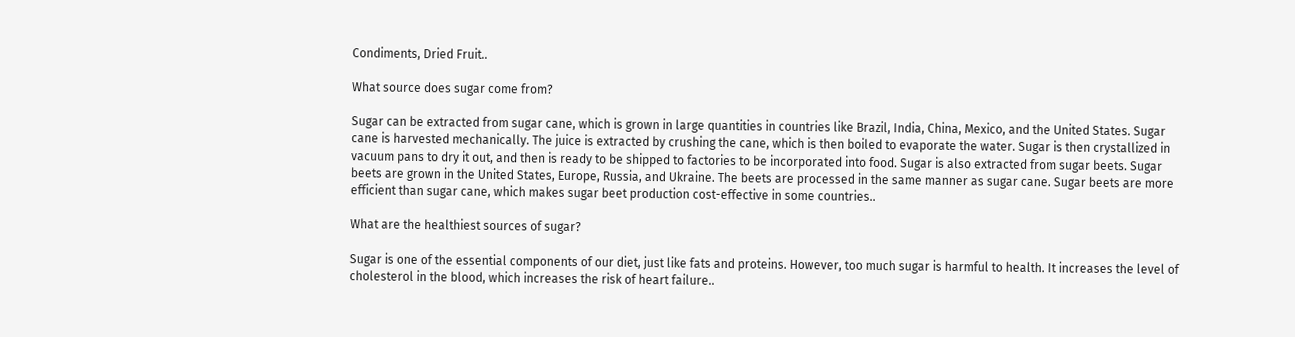Condiments, Dried Fruit..

What source does sugar come from?

Sugar can be extracted from sugar cane, which is grown in large quantities in countries like Brazil, India, China, Mexico, and the United States. Sugar cane is harvested mechanically. The juice is extracted by crushing the cane, which is then boiled to evaporate the water. Sugar is then crystallized in vacuum pans to dry it out, and then is ready to be shipped to factories to be incorporated into food. Sugar is also extracted from sugar beets. Sugar beets are grown in the United States, Europe, Russia, and Ukraine. The beets are processed in the same manner as sugar cane. Sugar beets are more efficient than sugar cane, which makes sugar beet production cost-effective in some countries..

What are the healthiest sources of sugar?

Sugar is one of the essential components of our diet, just like fats and proteins. However, too much sugar is harmful to health. It increases the level of cholesterol in the blood, which increases the risk of heart failure..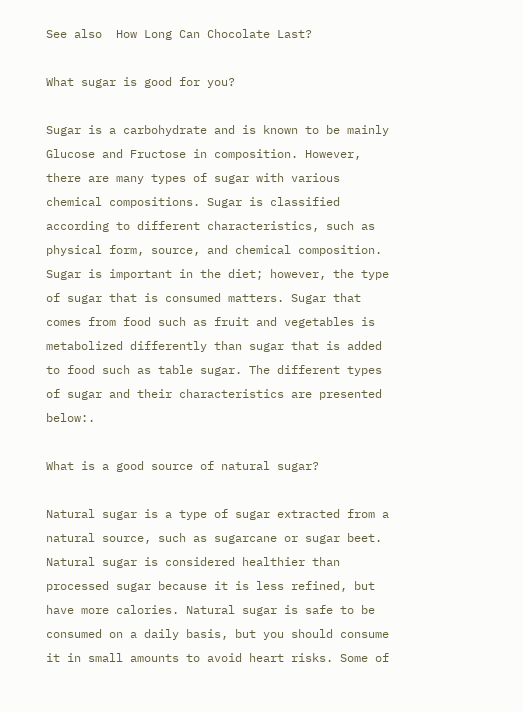See also  How Long Can Chocolate Last?

What sugar is good for you?

Sugar is a carbohydrate and is known to be mainly Glucose and Fructose in composition. However, there are many types of sugar with various chemical compositions. Sugar is classified according to different characteristics, such as physical form, source, and chemical composition. Sugar is important in the diet; however, the type of sugar that is consumed matters. Sugar that comes from food such as fruit and vegetables is metabolized differently than sugar that is added to food such as table sugar. The different types of sugar and their characteristics are presented below:.

What is a good source of natural sugar?

Natural sugar is a type of sugar extracted from a natural source, such as sugarcane or sugar beet. Natural sugar is considered healthier than processed sugar because it is less refined, but have more calories. Natural sugar is safe to be consumed on a daily basis, but you should consume it in small amounts to avoid heart risks. Some of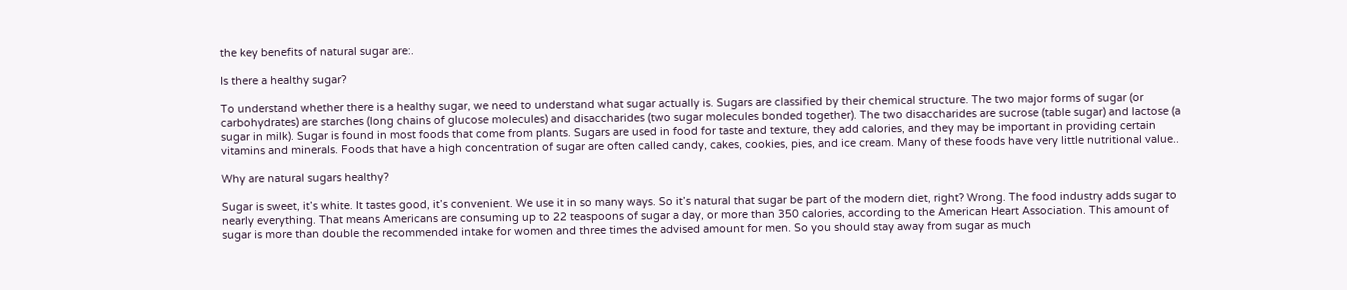the key benefits of natural sugar are:.

Is there a healthy sugar?

To understand whether there is a healthy sugar, we need to understand what sugar actually is. Sugars are classified by their chemical structure. The two major forms of sugar (or carbohydrates) are starches (long chains of glucose molecules) and disaccharides (two sugar molecules bonded together). The two disaccharides are sucrose (table sugar) and lactose (a sugar in milk). Sugar is found in most foods that come from plants. Sugars are used in food for taste and texture, they add calories, and they may be important in providing certain vitamins and minerals. Foods that have a high concentration of sugar are often called candy, cakes, cookies, pies, and ice cream. Many of these foods have very little nutritional value..

Why are natural sugars healthy?

Sugar is sweet, it’s white. It tastes good, it’s convenient. We use it in so many ways. So it’s natural that sugar be part of the modern diet, right? Wrong. The food industry adds sugar to nearly everything. That means Americans are consuming up to 22 teaspoons of sugar a day, or more than 350 calories, according to the American Heart Association. This amount of sugar is more than double the recommended intake for women and three times the advised amount for men. So you should stay away from sugar as much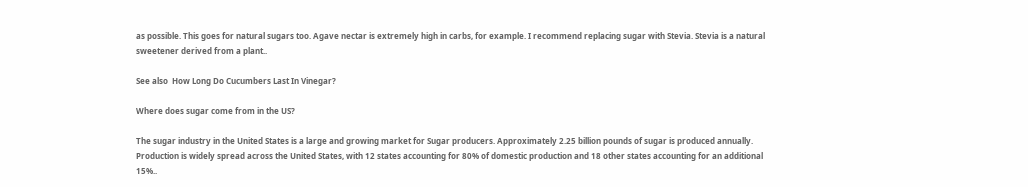as possible. This goes for natural sugars too. Agave nectar is extremely high in carbs, for example. I recommend replacing sugar with Stevia. Stevia is a natural sweetener derived from a plant..

See also  How Long Do Cucumbers Last In Vinegar?

Where does sugar come from in the US?

The sugar industry in the United States is a large and growing market for Sugar producers. Approximately 2.25 billion pounds of sugar is produced annually. Production is widely spread across the United States, with 12 states accounting for 80% of domestic production and 18 other states accounting for an additional 15%..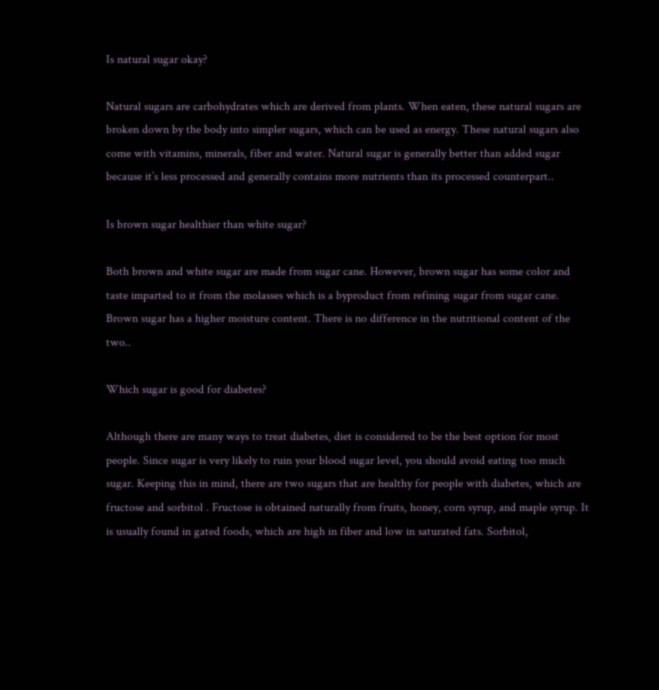Is natural sugar okay?

Natural sugars are carbohydrates which are derived from plants. When eaten, these natural sugars are broken down by the body into simpler sugars, which can be used as energy. These natural sugars also come with vitamins, minerals, fiber and water. Natural sugar is generally better than added sugar because it’s less processed and generally contains more nutrients than its processed counterpart..

Is brown sugar healthier than white sugar?

Both brown and white sugar are made from sugar cane. However, brown sugar has some color and taste imparted to it from the molasses which is a byproduct from refining sugar from sugar cane. Brown sugar has a higher moisture content. There is no difference in the nutritional content of the two..

Which sugar is good for diabetes?

Although there are many ways to treat diabetes, diet is considered to be the best option for most people. Since sugar is very likely to ruin your blood sugar level, you should avoid eating too much sugar. Keeping this in mind, there are two sugars that are healthy for people with diabetes, which are fructose and sorbitol . Fructose is obtained naturally from fruits, honey, corn syrup, and maple syrup. It is usually found in gated foods, which are high in fiber and low in saturated fats. Sorbitol,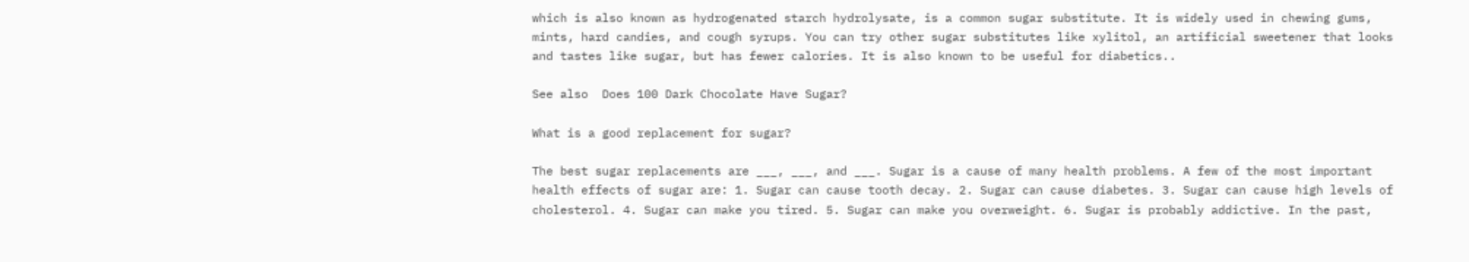which is also known as hydrogenated starch hydrolysate, is a common sugar substitute. It is widely used in chewing gums, mints, hard candies, and cough syrups. You can try other sugar substitutes like xylitol, an artificial sweetener that looks and tastes like sugar, but has fewer calories. It is also known to be useful for diabetics..

See also  Does 100 Dark Chocolate Have Sugar?

What is a good replacement for sugar?

The best sugar replacements are ___, ___, and ___. Sugar is a cause of many health problems. A few of the most important health effects of sugar are: 1. Sugar can cause tooth decay. 2. Sugar can cause diabetes. 3. Sugar can cause high levels of cholesterol. 4. Sugar can make you tired. 5. Sugar can make you overweight. 6. Sugar is probably addictive. In the past,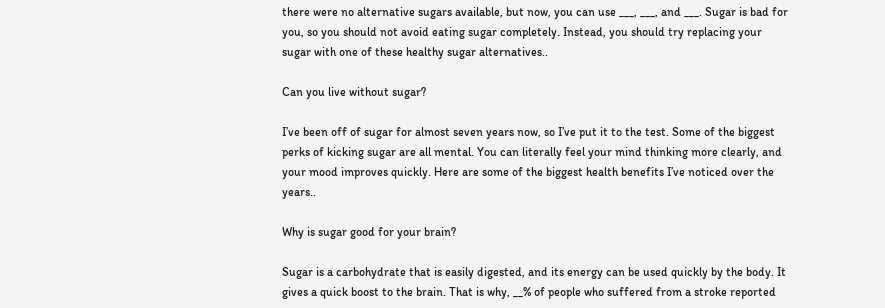there were no alternative sugars available, but now, you can use ___, ___, and ___. Sugar is bad for you, so you should not avoid eating sugar completely. Instead, you should try replacing your sugar with one of these healthy sugar alternatives..

Can you live without sugar?

I’ve been off of sugar for almost seven years now, so I’ve put it to the test. Some of the biggest perks of kicking sugar are all mental. You can literally feel your mind thinking more clearly, and your mood improves quickly. Here are some of the biggest health benefits I’ve noticed over the years..

Why is sugar good for your brain?

Sugar is a carbohydrate that is easily digested, and its energy can be used quickly by the body. It gives a quick boost to the brain. That is why, __% of people who suffered from a stroke reported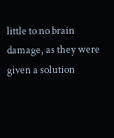little to no brain damage, as they were given a solution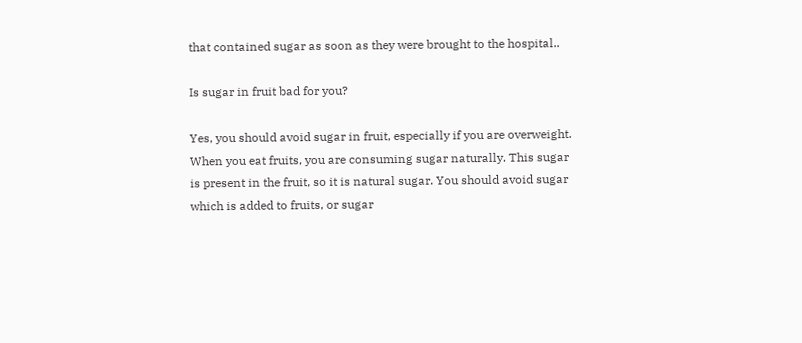that contained sugar as soon as they were brought to the hospital..

Is sugar in fruit bad for you?

Yes, you should avoid sugar in fruit, especially if you are overweight. When you eat fruits, you are consuming sugar naturally. This sugar is present in the fruit, so it is natural sugar. You should avoid sugar which is added to fruits, or sugar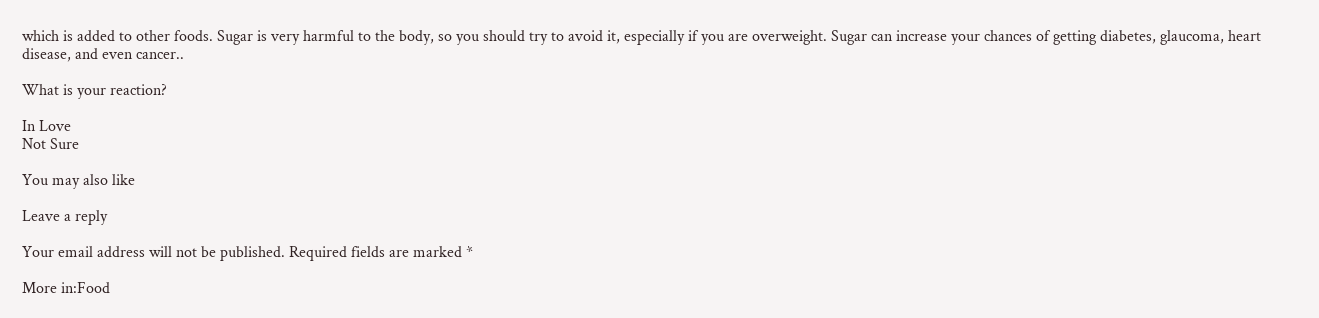which is added to other foods. Sugar is very harmful to the body, so you should try to avoid it, especially if you are overweight. Sugar can increase your chances of getting diabetes, glaucoma, heart disease, and even cancer..

What is your reaction?

In Love
Not Sure

You may also like

Leave a reply

Your email address will not be published. Required fields are marked *

More in:Food